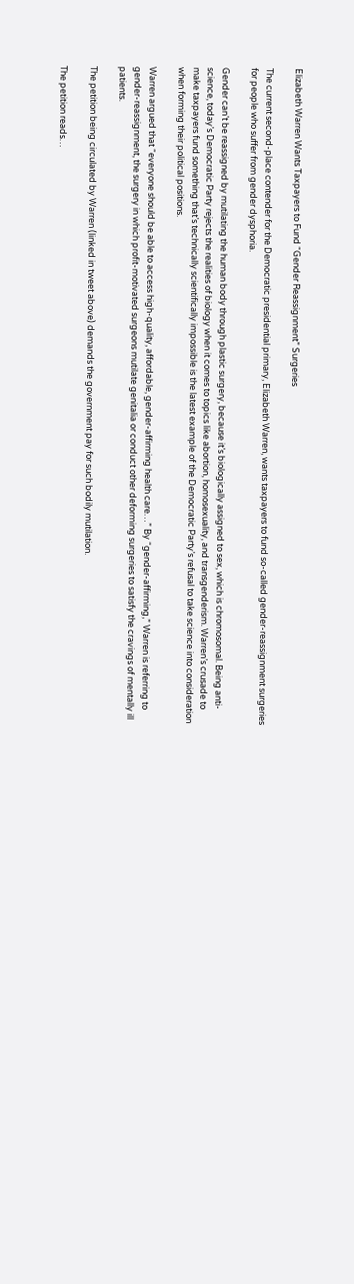Elizabeth Warren Wants Taxpayers to Fund “Gender Reassignment” Surgeries

The current second-place contender for the Democratic presidential primary, Elizabeth Warren, wants taxpayers to fund so-called gender-reassignment surgeries for people who suffer from gender dysphoria.

Gender can’t be reassigned by mutilating the human body through plastic surgery, because it’s biologically assigned to sex, which is chromosomal. Being anti-science, today’s Democratic Party rejects the realities of biology when it comes to topics like abortion, homosexuality, and transgenderism. Warren’s crusade to make taxpayers fund something that’s technically scientifically impossible is the latest example of the Democratic Party’s refusal to take science into consideration when forming their political positions.

Warren argued that “everyone should be able to access high-quality, affordable, gender-affirming health care…” By “gender-affirming,” Warren is referring to gender-reassignment, the surgery in which profit-motivated surgeons mutilate genitalia or conduct other deforming surgeries to satisfy the cravings of mentally ill patients.

The petition being circulated by Warren (linked in tweet above) demands the government pay for such bodily mutilation.

The petition reads…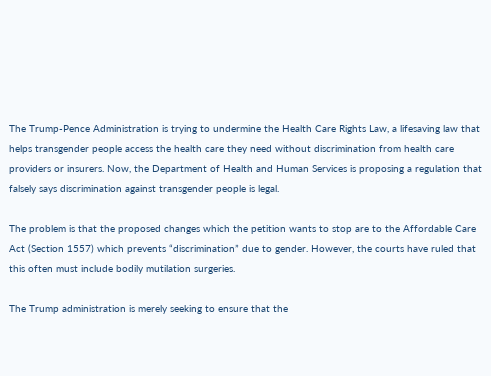The Trump-Pence Administration is trying to undermine the Health Care Rights Law, a lifesaving law that helps transgender people access the health care they need without discrimination from health care providers or insurers. Now, the Department of Health and Human Services is proposing a regulation that falsely says discrimination against transgender people is legal.

The problem is that the proposed changes which the petition wants to stop are to the Affordable Care Act (Section 1557) which prevents “discrimination” due to gender. However, the courts have ruled that this often must include bodily mutilation surgeries.

The Trump administration is merely seeking to ensure that the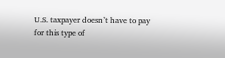U.S. taxpayer doesn’t have to pay for this type of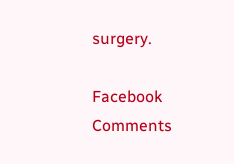surgery.

Facebook Comments